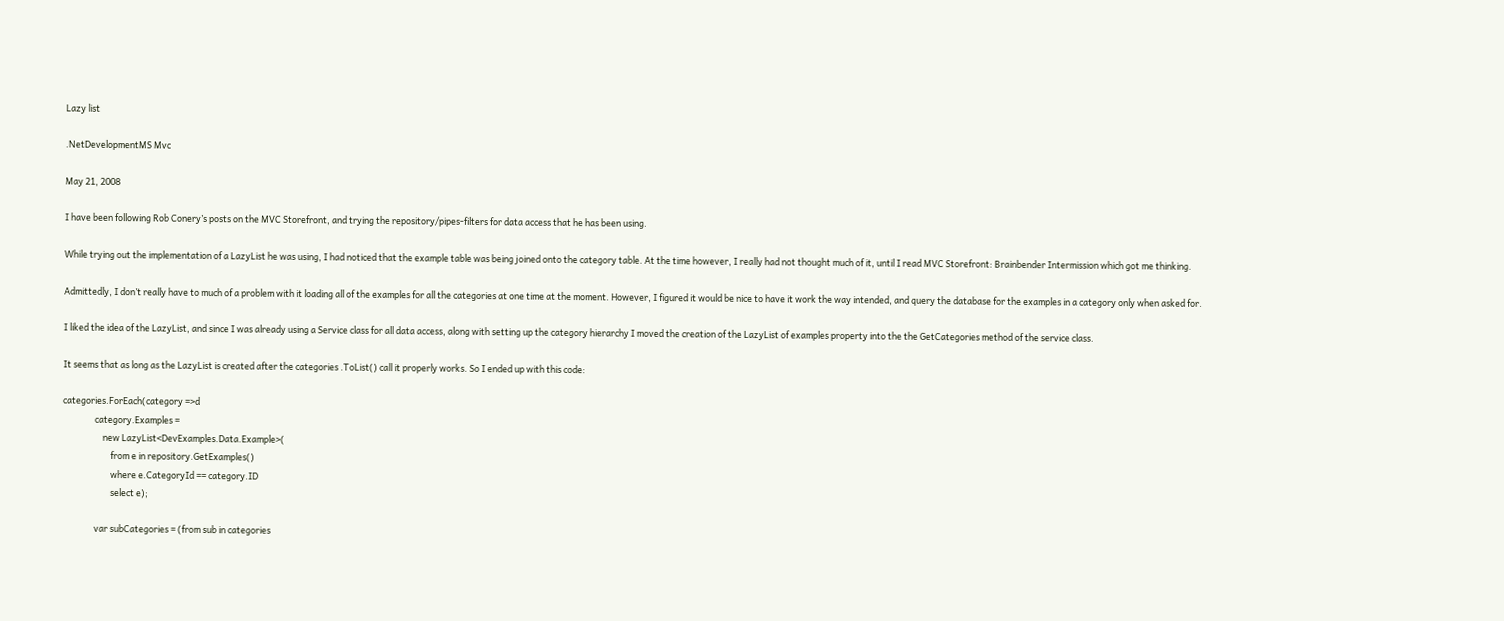Lazy list

.NetDevelopmentMS Mvc

May 21, 2008

I have been following Rob Conery’s posts on the MVC Storefront, and trying the repository/pipes-filters for data access that he has been using.

While trying out the implementation of a LazyList he was using, I had noticed that the example table was being joined onto the category table. At the time however, I really had not thought much of it, until I read MVC Storefront: Brainbender Intermission which got me thinking.

Admittedly, I don’t really have to much of a problem with it loading all of the examples for all the categories at one time at the moment. However, I figured it would be nice to have it work the way intended, and query the database for the examples in a category only when asked for.

I liked the idea of the LazyList, and since I was already using a Service class for all data access, along with setting up the category hierarchy I moved the creation of the LazyList of examples property into the the GetCategories method of the service class.

It seems that as long as the LazyList is created after the categories .ToList() call it properly works. So I ended up with this code:

categories.ForEach(category =>d
                category.Examples =
                    new LazyList<DevExamples.Data.Example>(
                        from e in repository.GetExamples()
                        where e.CategoryId == category.ID
                        select e);

                var subCategories = (from sub in categories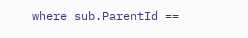where sub.ParentId ==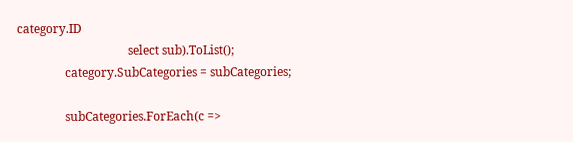category.ID
                                     select sub).ToList();
                category.SubCategories = subCategories;

                subCategories.ForEach(c =>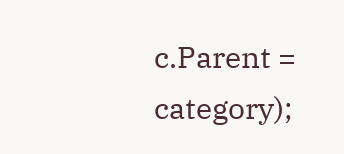c.Parent = category);